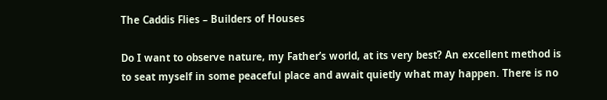The Caddis Flies – Builders of Houses

Do I want to observe nature, my Father’s world, at its very best? An excellent method is to seat myself in some peaceful place and await quietly what may happen. There is no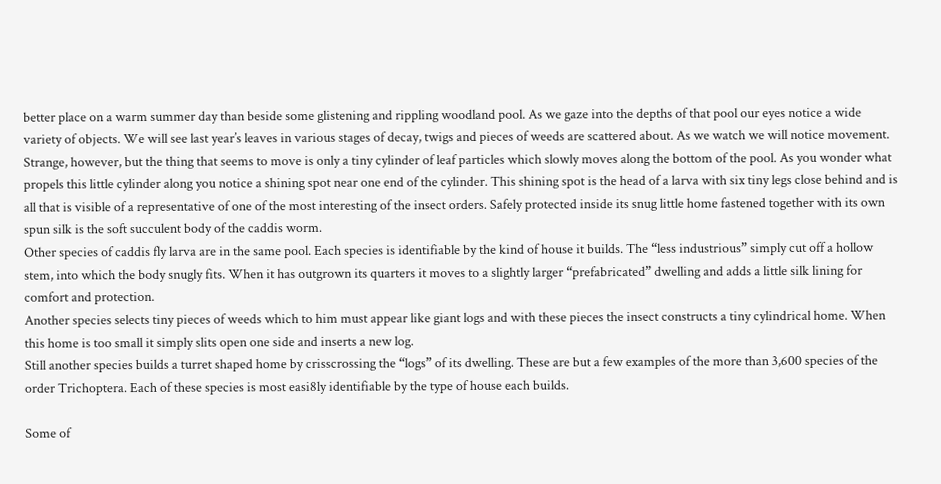better place on a warm summer day than beside some glistening and rippling woodland pool. As we gaze into the depths of that pool our eyes notice a wide variety of objects. We will see last year’s leaves in various stages of decay, twigs and pieces of weeds are scattered about. As we watch we will notice movement. Strange, however, but the thing that seems to move is only a tiny cylinder of leaf particles which slowly moves along the bottom of the pool. As you wonder what propels this little cylinder along you notice a shining spot near one end of the cylinder. This shining spot is the head of a larva with six tiny legs close behind and is all that is visible of a representative of one of the most interesting of the insect orders. Safely protected inside its snug little home fastened together with its own spun silk is the soft succulent body of the caddis worm.
Other species of caddis fly larva are in the same pool. Each species is identifiable by the kind of house it builds. The “less industrious” simply cut off a hollow stem, into which the body snugly fits. When it has outgrown its quarters it moves to a slightly larger “prefabricated” dwelling and adds a little silk lining for comfort and protection.
Another species selects tiny pieces of weeds which to him must appear like giant logs and with these pieces the insect constructs a tiny cylindrical home. When this home is too small it simply slits open one side and inserts a new log.
Still another species builds a turret shaped home by crisscrossing the “logs” of its dwelling. These are but a few examples of the more than 3,600 species of the order Trichoptera. Each of these species is most easi8ly identifiable by the type of house each builds.

Some of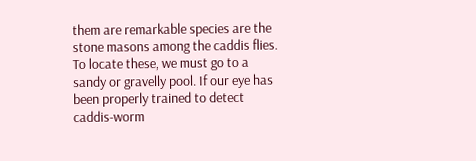them are remarkable species are the stone masons among the caddis flies. To locate these, we must go to a sandy or gravelly pool. If our eye has been properly trained to detect caddis-worm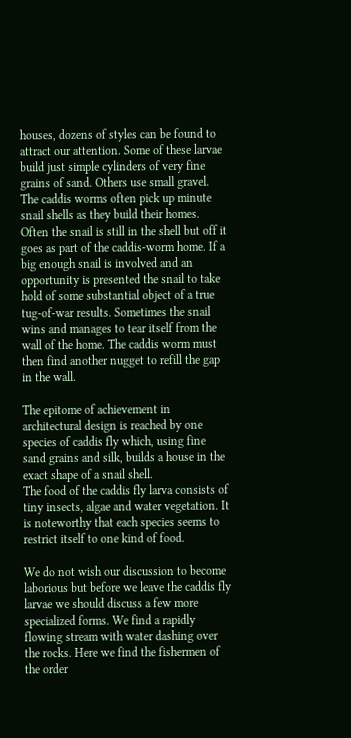houses, dozens of styles can be found to attract our attention. Some of these larvae build just simple cylinders of very fine grains of sand. Others use small gravel. The caddis worms often pick up minute snail shells as they build their homes. Often the snail is still in the shell but off it goes as part of the caddis-worm home. If a big enough snail is involved and an opportunity is presented the snail to take hold of some substantial object of a true tug-of-war results. Sometimes the snail wins and manages to tear itself from the wall of the home. The caddis worm must then find another nugget to refill the gap in the wall.

The epitome of achievement in architectural design is reached by one species of caddis fly which, using fine sand grains and silk, builds a house in the exact shape of a snail shell.
The food of the caddis fly larva consists of tiny insects, algae and water vegetation. It is noteworthy that each species seems to restrict itself to one kind of food.

We do not wish our discussion to become laborious but before we leave the caddis fly larvae we should discuss a few more specialized forms. We find a rapidly flowing stream with water dashing over the rocks. Here we find the fishermen of the order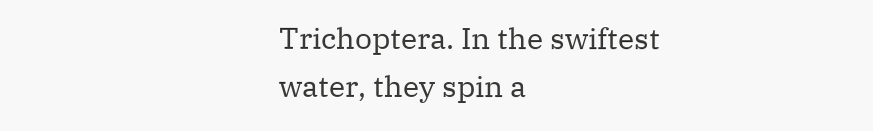Trichoptera. In the swiftest water, they spin a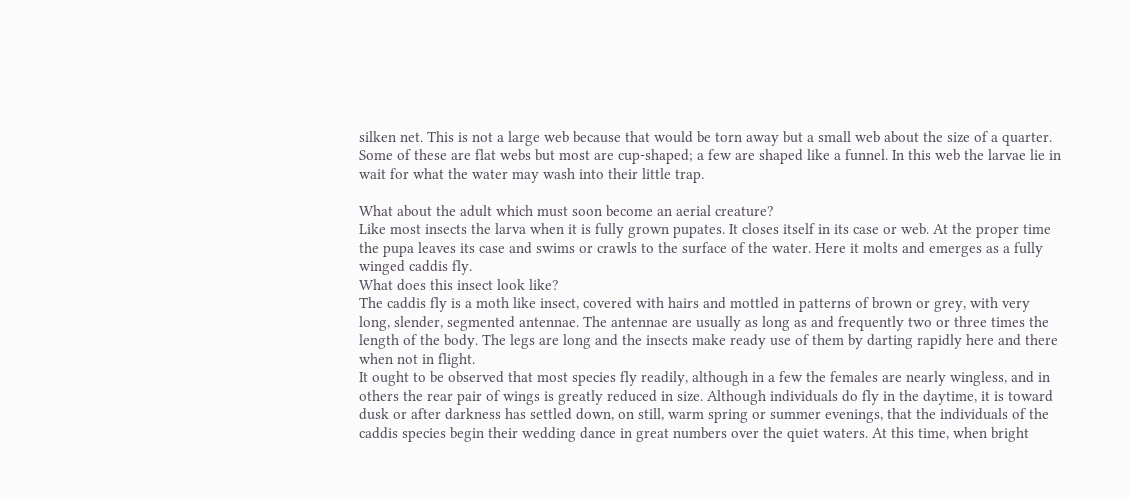silken net. This is not a large web because that would be torn away but a small web about the size of a quarter. Some of these are flat webs but most are cup-shaped; a few are shaped like a funnel. In this web the larvae lie in wait for what the water may wash into their little trap.

What about the adult which must soon become an aerial creature?
Like most insects the larva when it is fully grown pupates. It closes itself in its case or web. At the proper time the pupa leaves its case and swims or crawls to the surface of the water. Here it molts and emerges as a fully winged caddis fly.
What does this insect look like?
The caddis fly is a moth like insect, covered with hairs and mottled in patterns of brown or grey, with very long, slender, segmented antennae. The antennae are usually as long as and frequently two or three times the length of the body. The legs are long and the insects make ready use of them by darting rapidly here and there when not in flight.
It ought to be observed that most species fly readily, although in a few the females are nearly wingless, and in others the rear pair of wings is greatly reduced in size. Although individuals do fly in the daytime, it is toward dusk or after darkness has settled down, on still, warm spring or summer evenings, that the individuals of the caddis species begin their wedding dance in great numbers over the quiet waters. At this time, when bright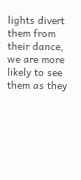lights divert them from their dance, we are more likely to see them as they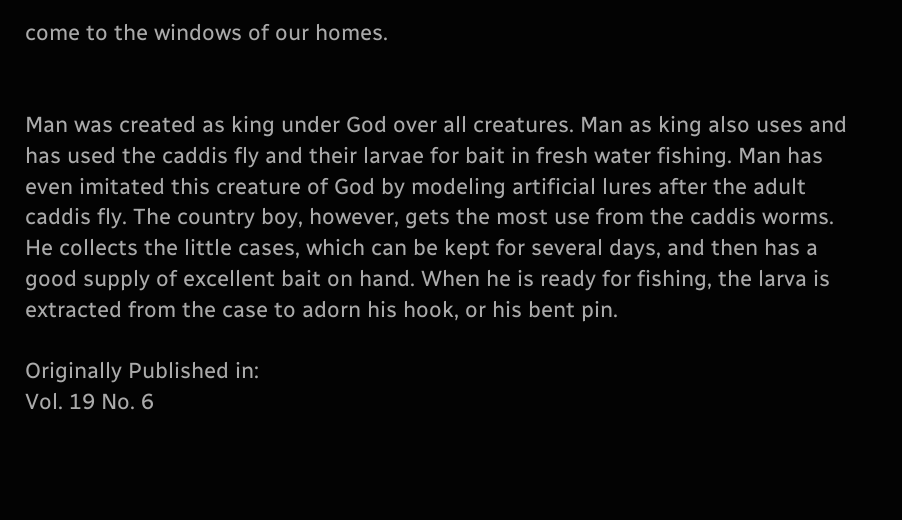come to the windows of our homes.


Man was created as king under God over all creatures. Man as king also uses and has used the caddis fly and their larvae for bait in fresh water fishing. Man has even imitated this creature of God by modeling artificial lures after the adult caddis fly. The country boy, however, gets the most use from the caddis worms. He collects the little cases, which can be kept for several days, and then has a good supply of excellent bait on hand. When he is ready for fishing, the larva is extracted from the case to adorn his hook, or his bent pin.

Originally Published in:
Vol. 19 No. 6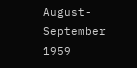August-September 1959